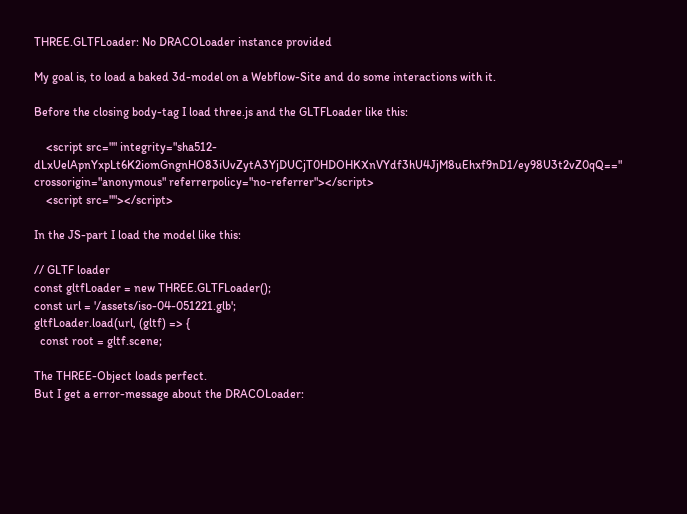THREE.GLTFLoader: No DRACOLoader instance provided

My goal is, to load a baked 3d-model on a Webflow-Site and do some interactions with it.

Before the closing body-tag I load three.js and the GLTFLoader like this:

    <script src="" integrity="sha512-dLxUelApnYxpLt6K2iomGngnHO83iUvZytA3YjDUCjT0HDOHKXnVYdf3hU4JjM8uEhxf9nD1/ey98U3t2vZ0qQ==" crossorigin="anonymous" referrerpolicy="no-referrer"></script>
    <script src=""></script>

In the JS-part I load the model like this:

// GLTF loader
const gltfLoader = new THREE.GLTFLoader();
const url = '/assets/iso-04-051221.glb';
gltfLoader.load(url, (gltf) => {
  const root = gltf.scene;

The THREE-Object loads perfect.
But I get a error-message about the DRACOLoader: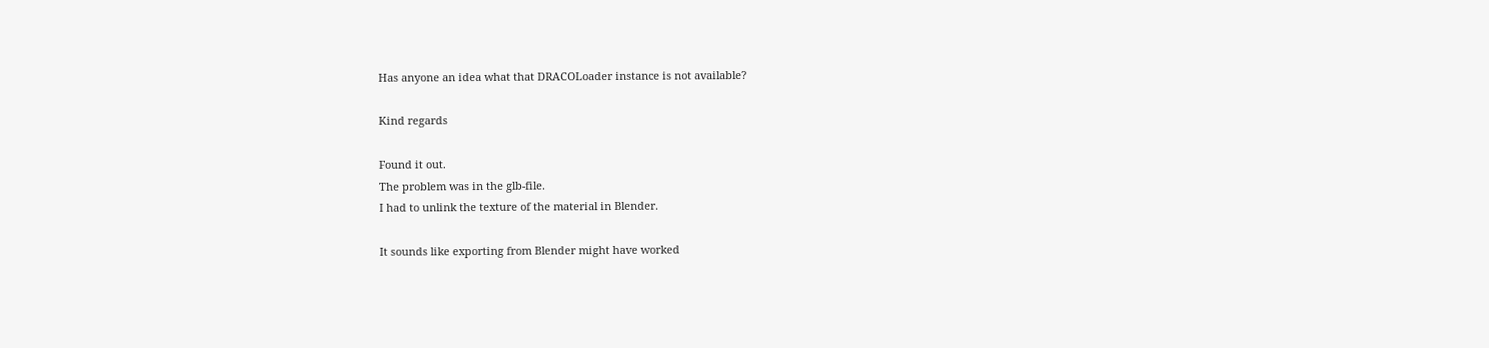Has anyone an idea what that DRACOLoader instance is not available?

Kind regards

Found it out.
The problem was in the glb-file.
I had to unlink the texture of the material in Blender.

It sounds like exporting from Blender might have worked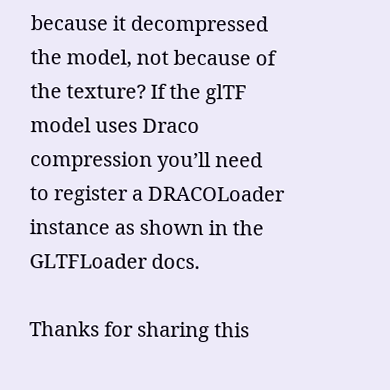because it decompressed the model, not because of the texture? If the glTF model uses Draco compression you’ll need to register a DRACOLoader instance as shown in the GLTFLoader docs.

Thanks for sharing this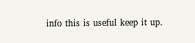info this is useful keep it up.